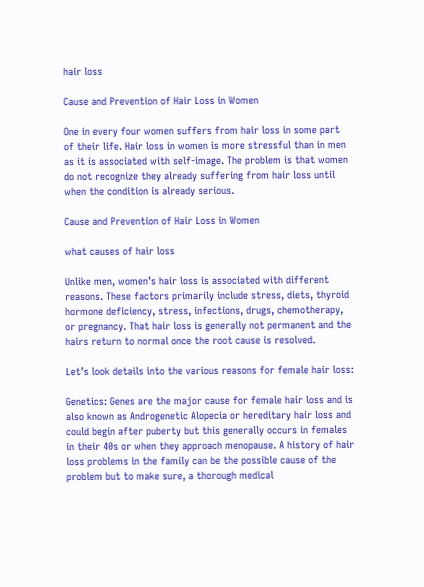hair loss

Cause and Prevention of Hair Loss in Women

One in every four women suffers from hair loss in some part of their life. Hair loss in women is more stressful than in men as it is associated with self-image. The problem is that women do not recognize they already suffering from hair loss until when the condition is already serious.

Cause and Prevention of Hair Loss in Women

what causes of hair loss

Unlike men, women’s hair loss is associated with different reasons. These factors primarily include stress, diets, thyroid hormone deficiency, stress, infections, drugs, chemotherapy, or pregnancy. That hair loss is generally not permanent and the hairs return to normal once the root cause is resolved.

Let’s look details into the various reasons for female hair loss:

Genetics: Genes are the major cause for female hair loss and is also known as Androgenetic Alopecia or hereditary hair loss and could begin after puberty but this generally occurs in females in their 40s or when they approach menopause. A history of hair loss problems in the family can be the possible cause of the problem but to make sure, a thorough medical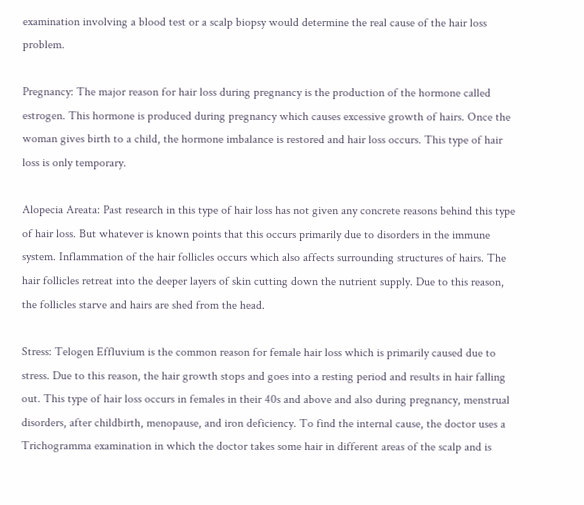examination involving a blood test or a scalp biopsy would determine the real cause of the hair loss problem.

Pregnancy: The major reason for hair loss during pregnancy is the production of the hormone called estrogen. This hormone is produced during pregnancy which causes excessive growth of hairs. Once the woman gives birth to a child, the hormone imbalance is restored and hair loss occurs. This type of hair loss is only temporary.

Alopecia Areata: Past research in this type of hair loss has not given any concrete reasons behind this type of hair loss. But whatever is known points that this occurs primarily due to disorders in the immune system. Inflammation of the hair follicles occurs which also affects surrounding structures of hairs. The hair follicles retreat into the deeper layers of skin cutting down the nutrient supply. Due to this reason, the follicles starve and hairs are shed from the head.

Stress: Telogen Effluvium is the common reason for female hair loss which is primarily caused due to stress. Due to this reason, the hair growth stops and goes into a resting period and results in hair falling out. This type of hair loss occurs in females in their 40s and above and also during pregnancy, menstrual disorders, after childbirth, menopause, and iron deficiency. To find the internal cause, the doctor uses a Trichogramma examination in which the doctor takes some hair in different areas of the scalp and is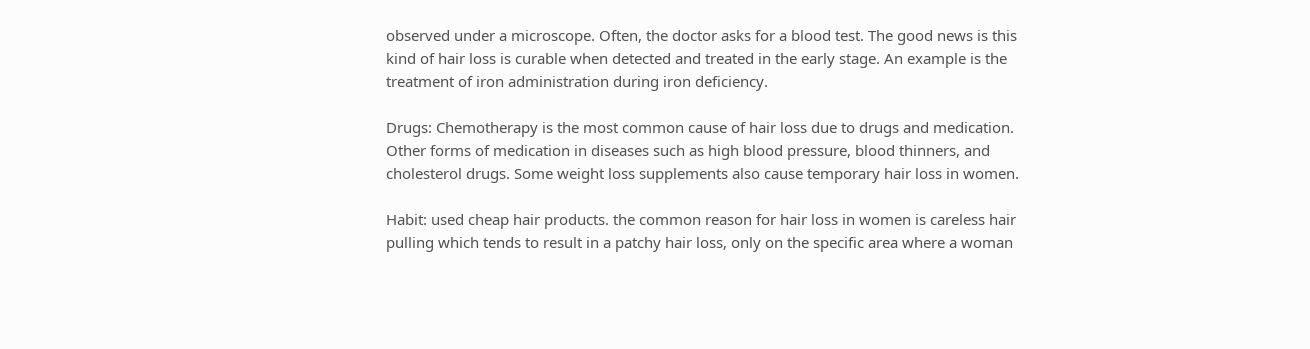observed under a microscope. Often, the doctor asks for a blood test. The good news is this kind of hair loss is curable when detected and treated in the early stage. An example is the treatment of iron administration during iron deficiency.

Drugs: Chemotherapy is the most common cause of hair loss due to drugs and medication. Other forms of medication in diseases such as high blood pressure, blood thinners, and cholesterol drugs. Some weight loss supplements also cause temporary hair loss in women.

Habit: used cheap hair products. the common reason for hair loss in women is careless hair pulling which tends to result in a patchy hair loss, only on the specific area where a woman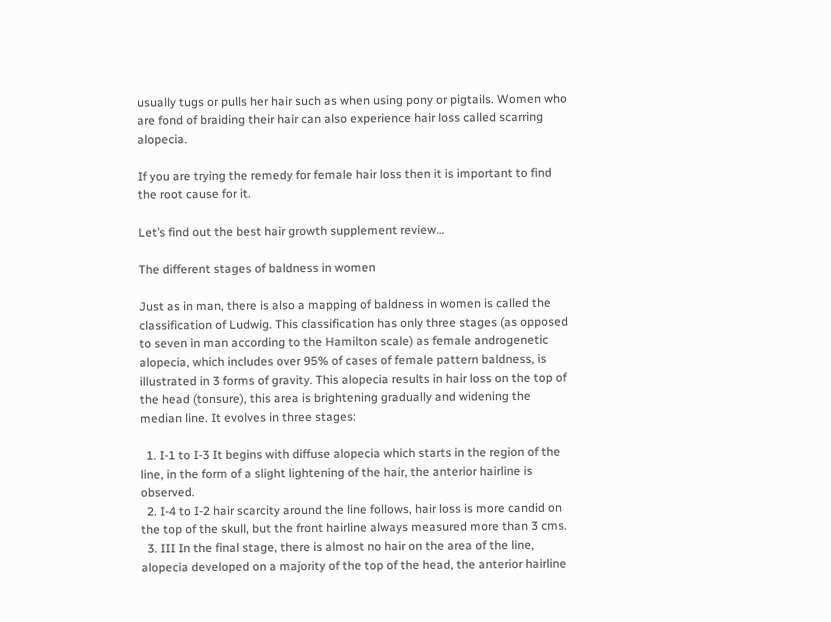usually tugs or pulls her hair such as when using pony or pigtails. Women who are fond of braiding their hair can also experience hair loss called scarring alopecia.

If you are trying the remedy for female hair loss then it is important to find the root cause for it.

Let’s find out the best hair growth supplement review…

The different stages of baldness in women

Just as in man, there is also a mapping of baldness in women is called the classification of Ludwig. This classification has only three stages (as opposed to seven in man according to the Hamilton scale) as female androgenetic alopecia, which includes over 95% of cases of female pattern baldness, is illustrated in 3 forms of gravity. This alopecia results in hair loss on the top of the head (tonsure), this area is brightening gradually and widening the median line. It evolves in three stages:

  1. I-1 to I-3 It begins with diffuse alopecia which starts in the region of the line, in the form of a slight lightening of the hair, the anterior hairline is observed.
  2. I-4 to I-2 hair scarcity around the line follows, hair loss is more candid on the top of the skull, but the front hairline always measured more than 3 cms.
  3. III In the final stage, there is almost no hair on the area of the line, alopecia developed on a majority of the top of the head, the anterior hairline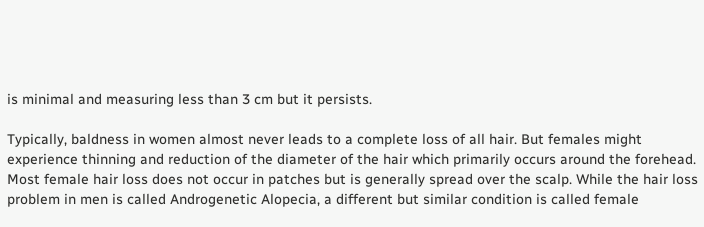is minimal and measuring less than 3 cm but it persists.

Typically, baldness in women almost never leads to a complete loss of all hair. But females might experience thinning and reduction of the diameter of the hair which primarily occurs around the forehead. Most female hair loss does not occur in patches but is generally spread over the scalp. While the hair loss problem in men is called Androgenetic Alopecia, a different but similar condition is called female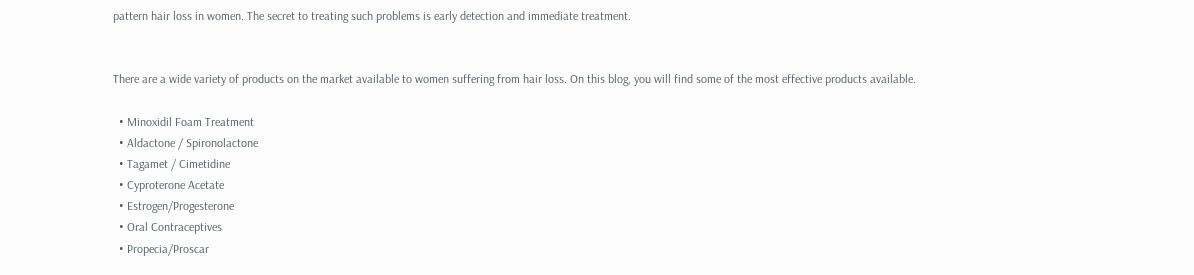pattern hair loss in women. The secret to treating such problems is early detection and immediate treatment.


There are a wide variety of products on the market available to women suffering from hair loss. On this blog, you will find some of the most effective products available.

  • Minoxidil Foam Treatment
  • Aldactone / Spironolactone
  • Tagamet / Cimetidine
  • Cyproterone Acetate
  • Estrogen/Progesterone
  • Oral Contraceptives
  • Propecia/Proscar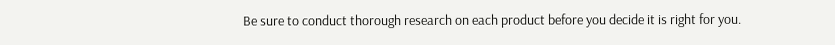Be sure to conduct thorough research on each product before you decide it is right for you.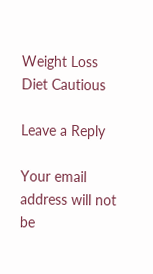Weight Loss Diet Cautious

Leave a Reply

Your email address will not be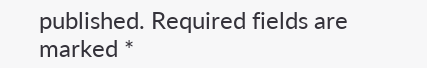published. Required fields are marked *